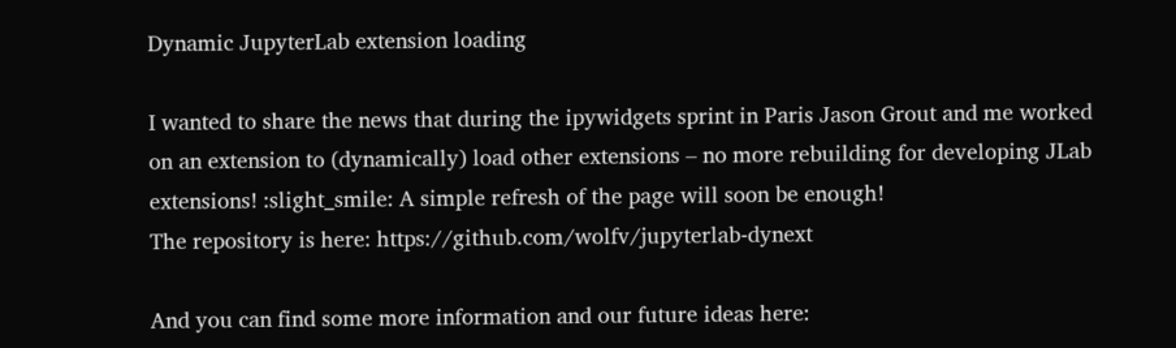Dynamic JupyterLab extension loading

I wanted to share the news that during the ipywidgets sprint in Paris Jason Grout and me worked on an extension to (dynamically) load other extensions – no more rebuilding for developing JLab extensions! :slight_smile: A simple refresh of the page will soon be enough!
The repository is here: https://github.com/wolfv/jupyterlab-dynext

And you can find some more information and our future ideas here: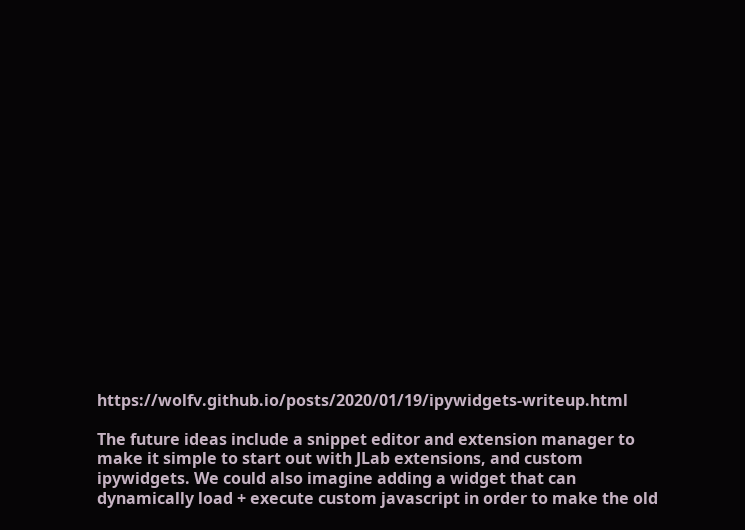https://wolfv.github.io/posts/2020/01/19/ipywidgets-writeup.html

The future ideas include a snippet editor and extension manager to make it simple to start out with JLab extensions, and custom ipywidgets. We could also imagine adding a widget that can dynamically load + execute custom javascript in order to make the old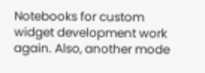Notebooks for custom widget development work again. Also, another mode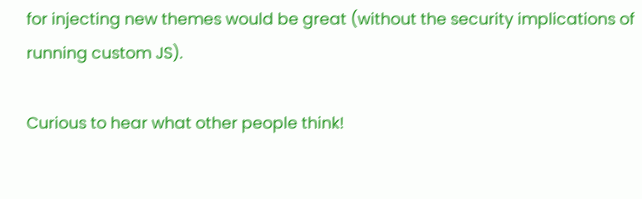for injecting new themes would be great (without the security implications of running custom JS).

Curious to hear what other people think!